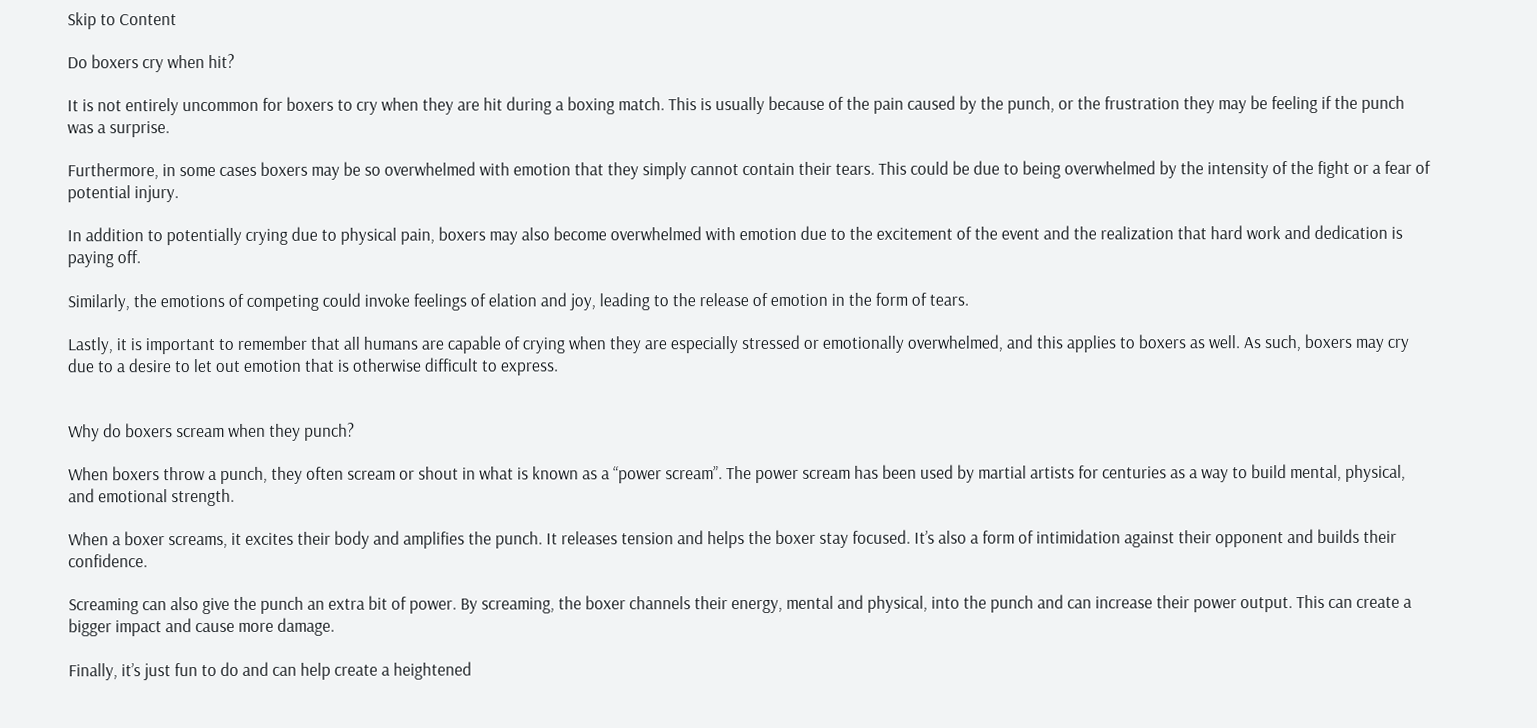Skip to Content

Do boxers cry when hit?

It is not entirely uncommon for boxers to cry when they are hit during a boxing match. This is usually because of the pain caused by the punch, or the frustration they may be feeling if the punch was a surprise.

Furthermore, in some cases boxers may be so overwhelmed with emotion that they simply cannot contain their tears. This could be due to being overwhelmed by the intensity of the fight or a fear of potential injury.

In addition to potentially crying due to physical pain, boxers may also become overwhelmed with emotion due to the excitement of the event and the realization that hard work and dedication is paying off.

Similarly, the emotions of competing could invoke feelings of elation and joy, leading to the release of emotion in the form of tears.

Lastly, it is important to remember that all humans are capable of crying when they are especially stressed or emotionally overwhelmed, and this applies to boxers as well. As such, boxers may cry due to a desire to let out emotion that is otherwise difficult to express.


Why do boxers scream when they punch?

When boxers throw a punch, they often scream or shout in what is known as a “power scream”. The power scream has been used by martial artists for centuries as a way to build mental, physical, and emotional strength.

When a boxer screams, it excites their body and amplifies the punch. It releases tension and helps the boxer stay focused. It’s also a form of intimidation against their opponent and builds their confidence.

Screaming can also give the punch an extra bit of power. By screaming, the boxer channels their energy, mental and physical, into the punch and can increase their power output. This can create a bigger impact and cause more damage.

Finally, it’s just fun to do and can help create a heightened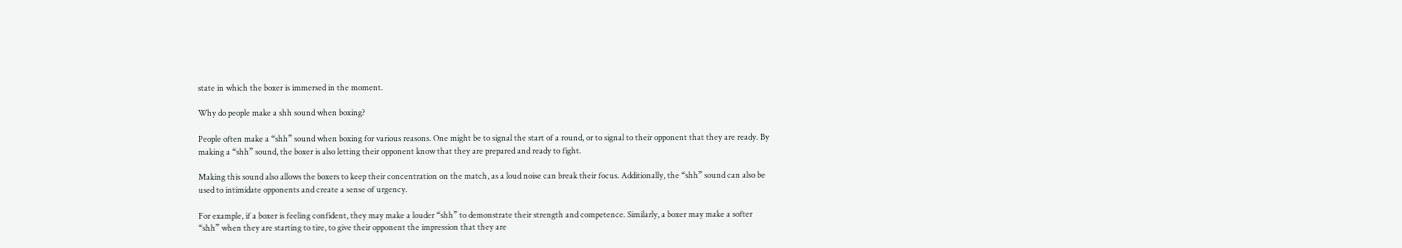state in which the boxer is immersed in the moment.

Why do people make a shh sound when boxing?

People often make a “shh” sound when boxing for various reasons. One might be to signal the start of a round, or to signal to their opponent that they are ready. By making a “shh” sound, the boxer is also letting their opponent know that they are prepared and ready to fight.

Making this sound also allows the boxers to keep their concentration on the match, as a loud noise can break their focus. Additionally, the “shh” sound can also be used to intimidate opponents and create a sense of urgency.

For example, if a boxer is feeling confident, they may make a louder “shh” to demonstrate their strength and competence. Similarly, a boxer may make a softer “shh” when they are starting to tire, to give their opponent the impression that they are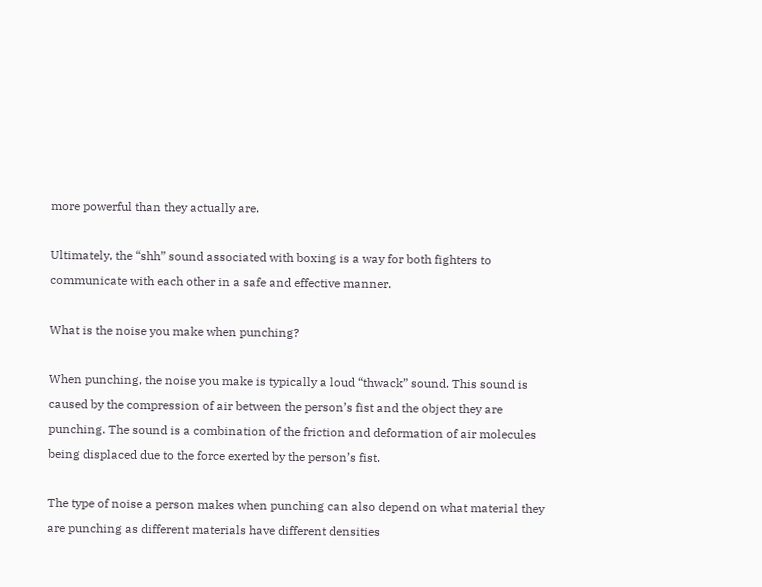more powerful than they actually are.

Ultimately, the “shh” sound associated with boxing is a way for both fighters to communicate with each other in a safe and effective manner.

What is the noise you make when punching?

When punching, the noise you make is typically a loud “thwack” sound. This sound is caused by the compression of air between the person’s fist and the object they are punching. The sound is a combination of the friction and deformation of air molecules being displaced due to the force exerted by the person’s fist.

The type of noise a person makes when punching can also depend on what material they are punching as different materials have different densities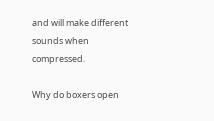and will make different sounds when compressed.

Why do boxers open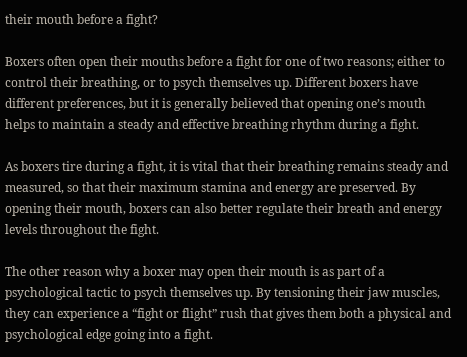their mouth before a fight?

Boxers often open their mouths before a fight for one of two reasons; either to control their breathing, or to psych themselves up. Different boxers have different preferences, but it is generally believed that opening one’s mouth helps to maintain a steady and effective breathing rhythm during a fight.

As boxers tire during a fight, it is vital that their breathing remains steady and measured, so that their maximum stamina and energy are preserved. By opening their mouth, boxers can also better regulate their breath and energy levels throughout the fight.

The other reason why a boxer may open their mouth is as part of a psychological tactic to psych themselves up. By tensioning their jaw muscles, they can experience a “fight or flight” rush that gives them both a physical and psychological edge going into a fight.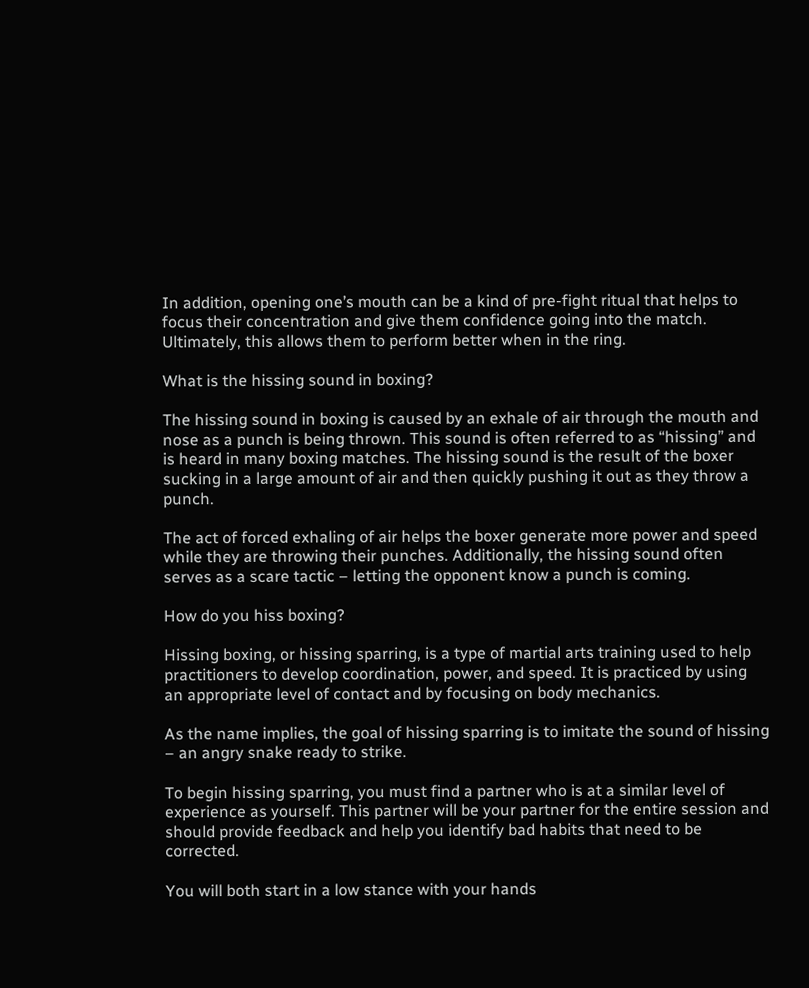In addition, opening one’s mouth can be a kind of pre-fight ritual that helps to focus their concentration and give them confidence going into the match. Ultimately, this allows them to perform better when in the ring.

What is the hissing sound in boxing?

The hissing sound in boxing is caused by an exhale of air through the mouth and nose as a punch is being thrown. This sound is often referred to as “hissing” and is heard in many boxing matches. The hissing sound is the result of the boxer sucking in a large amount of air and then quickly pushing it out as they throw a punch.

The act of forced exhaling of air helps the boxer generate more power and speed while they are throwing their punches. Additionally, the hissing sound often serves as a scare tactic – letting the opponent know a punch is coming.

How do you hiss boxing?

Hissing boxing, or hissing sparring, is a type of martial arts training used to help practitioners to develop coordination, power, and speed. It is practiced by using an appropriate level of contact and by focusing on body mechanics.

As the name implies, the goal of hissing sparring is to imitate the sound of hissing – an angry snake ready to strike.

To begin hissing sparring, you must find a partner who is at a similar level of experience as yourself. This partner will be your partner for the entire session and should provide feedback and help you identify bad habits that need to be corrected.

You will both start in a low stance with your hands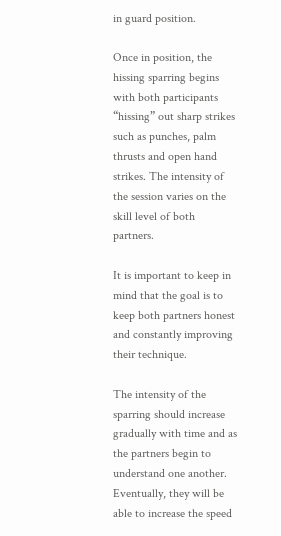in guard position.

Once in position, the hissing sparring begins with both participants “hissing” out sharp strikes such as punches, palm thrusts and open hand strikes. The intensity of the session varies on the skill level of both partners.

It is important to keep in mind that the goal is to keep both partners honest and constantly improving their technique.

The intensity of the sparring should increase gradually with time and as the partners begin to understand one another. Eventually, they will be able to increase the speed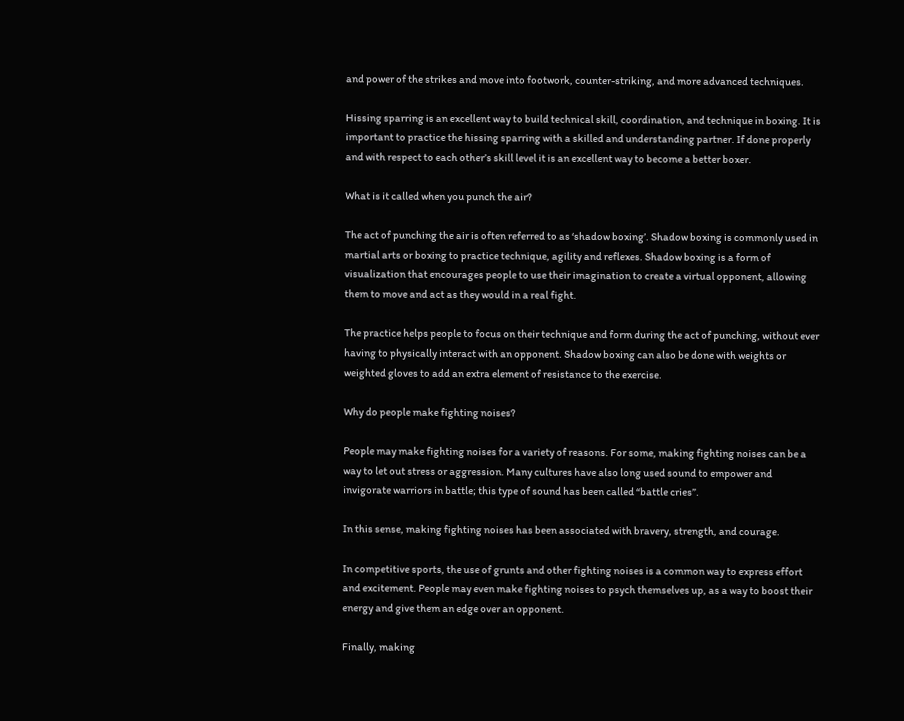and power of the strikes and move into footwork, counter-striking, and more advanced techniques.

Hissing sparring is an excellent way to build technical skill, coordination, and technique in boxing. It is important to practice the hissing sparring with a skilled and understanding partner. If done properly and with respect to each other’s skill level it is an excellent way to become a better boxer.

What is it called when you punch the air?

The act of punching the air is often referred to as ‘shadow boxing’. Shadow boxing is commonly used in martial arts or boxing to practice technique, agility and reflexes. Shadow boxing is a form of visualization that encourages people to use their imagination to create a virtual opponent, allowing them to move and act as they would in a real fight.

The practice helps people to focus on their technique and form during the act of punching, without ever having to physically interact with an opponent. Shadow boxing can also be done with weights or weighted gloves to add an extra element of resistance to the exercise.

Why do people make fighting noises?

People may make fighting noises for a variety of reasons. For some, making fighting noises can be a way to let out stress or aggression. Many cultures have also long used sound to empower and invigorate warriors in battle; this type of sound has been called “battle cries”.

In this sense, making fighting noises has been associated with bravery, strength, and courage.

In competitive sports, the use of grunts and other fighting noises is a common way to express effort and excitement. People may even make fighting noises to psych themselves up, as a way to boost their energy and give them an edge over an opponent.

Finally, making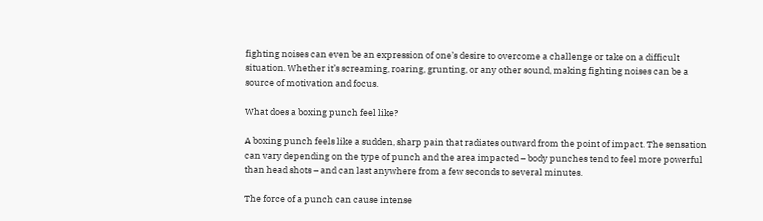fighting noises can even be an expression of one’s desire to overcome a challenge or take on a difficult situation. Whether it’s screaming, roaring, grunting, or any other sound, making fighting noises can be a source of motivation and focus.

What does a boxing punch feel like?

A boxing punch feels like a sudden, sharp pain that radiates outward from the point of impact. The sensation can vary depending on the type of punch and the area impacted – body punches tend to feel more powerful than head shots – and can last anywhere from a few seconds to several minutes.

The force of a punch can cause intense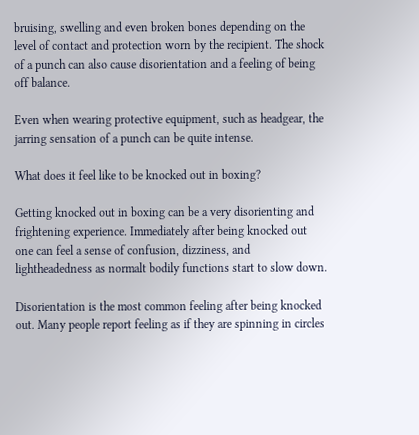bruising, swelling and even broken bones depending on the level of contact and protection worn by the recipient. The shock of a punch can also cause disorientation and a feeling of being off balance.

Even when wearing protective equipment, such as headgear, the jarring sensation of a punch can be quite intense.

What does it feel like to be knocked out in boxing?

Getting knocked out in boxing can be a very disorienting and frightening experience. Immediately after being knocked out one can feel a sense of confusion, dizziness, and lightheadedness as normalt bodily functions start to slow down.

Disorientation is the most common feeling after being knocked out. Many people report feeling as if they are spinning in circles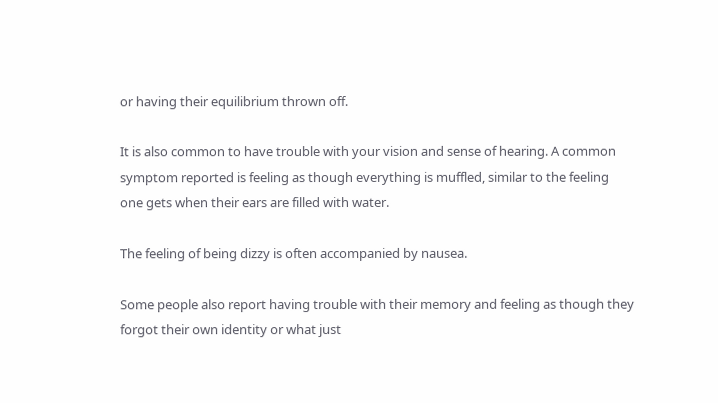or having their equilibrium thrown off.

It is also common to have trouble with your vision and sense of hearing. A common symptom reported is feeling as though everything is muffled, similar to the feeling one gets when their ears are filled with water.

The feeling of being dizzy is often accompanied by nausea.

Some people also report having trouble with their memory and feeling as though they forgot their own identity or what just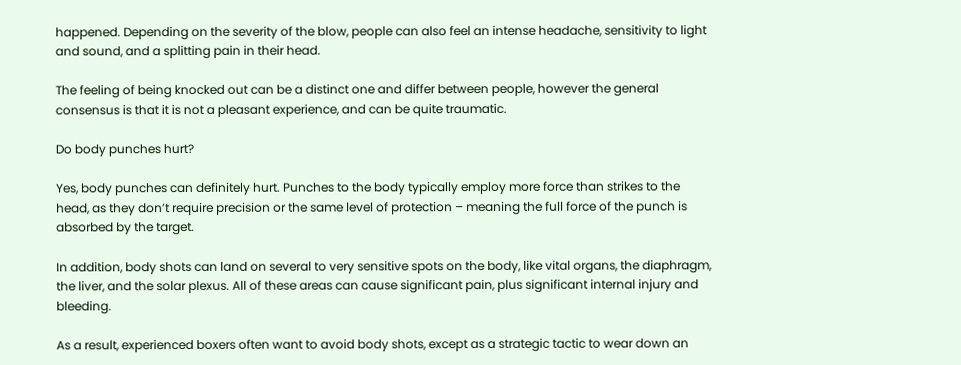happened. Depending on the severity of the blow, people can also feel an intense headache, sensitivity to light and sound, and a splitting pain in their head.

The feeling of being knocked out can be a distinct one and differ between people, however the general consensus is that it is not a pleasant experience, and can be quite traumatic.

Do body punches hurt?

Yes, body punches can definitely hurt. Punches to the body typically employ more force than strikes to the head, as they don’t require precision or the same level of protection – meaning the full force of the punch is absorbed by the target.

In addition, body shots can land on several to very sensitive spots on the body, like vital organs, the diaphragm, the liver, and the solar plexus. All of these areas can cause significant pain, plus significant internal injury and bleeding.

As a result, experienced boxers often want to avoid body shots, except as a strategic tactic to wear down an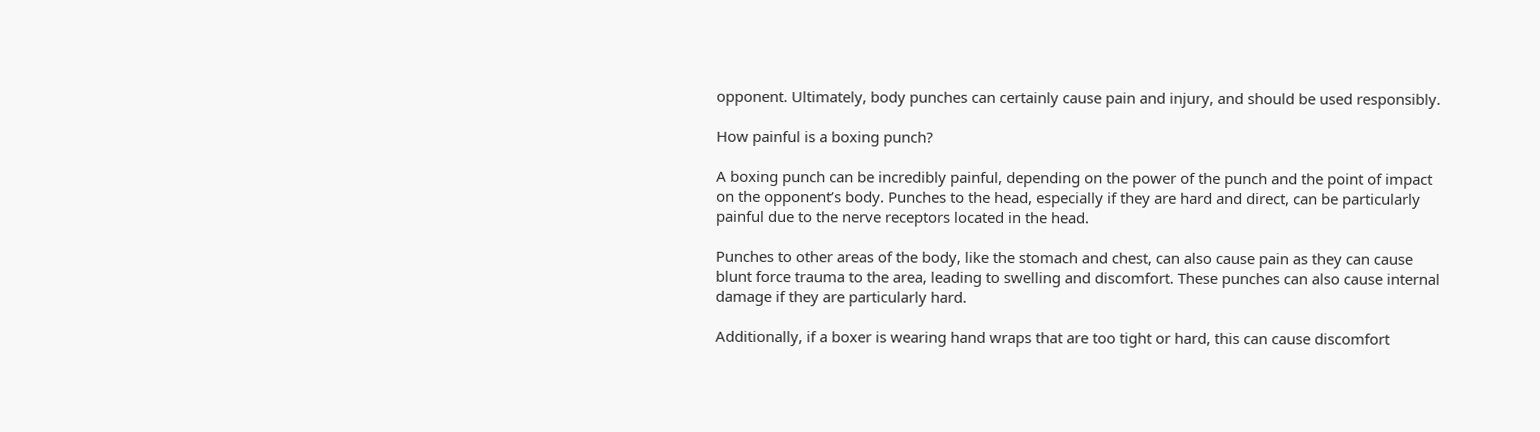opponent. Ultimately, body punches can certainly cause pain and injury, and should be used responsibly.

How painful is a boxing punch?

A boxing punch can be incredibly painful, depending on the power of the punch and the point of impact on the opponent’s body. Punches to the head, especially if they are hard and direct, can be particularly painful due to the nerve receptors located in the head.

Punches to other areas of the body, like the stomach and chest, can also cause pain as they can cause blunt force trauma to the area, leading to swelling and discomfort. These punches can also cause internal damage if they are particularly hard.

Additionally, if a boxer is wearing hand wraps that are too tight or hard, this can cause discomfort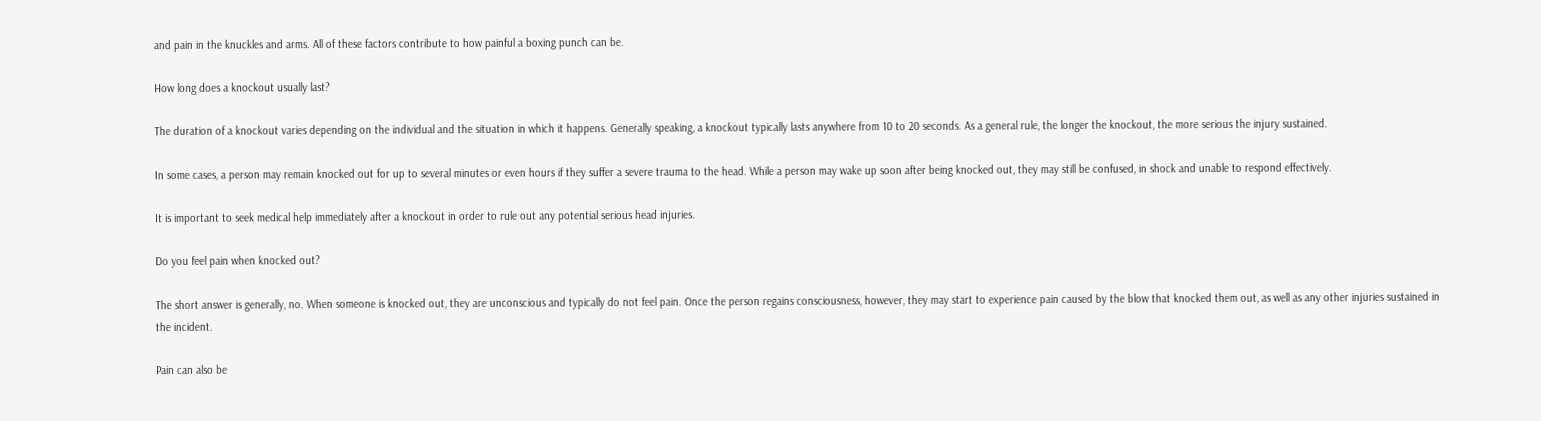and pain in the knuckles and arms. All of these factors contribute to how painful a boxing punch can be.

How long does a knockout usually last?

The duration of a knockout varies depending on the individual and the situation in which it happens. Generally speaking, a knockout typically lasts anywhere from 10 to 20 seconds. As a general rule, the longer the knockout, the more serious the injury sustained.

In some cases, a person may remain knocked out for up to several minutes or even hours if they suffer a severe trauma to the head. While a person may wake up soon after being knocked out, they may still be confused, in shock and unable to respond effectively.

It is important to seek medical help immediately after a knockout in order to rule out any potential serious head injuries.

Do you feel pain when knocked out?

The short answer is generally, no. When someone is knocked out, they are unconscious and typically do not feel pain. Once the person regains consciousness, however, they may start to experience pain caused by the blow that knocked them out, as well as any other injuries sustained in the incident.

Pain can also be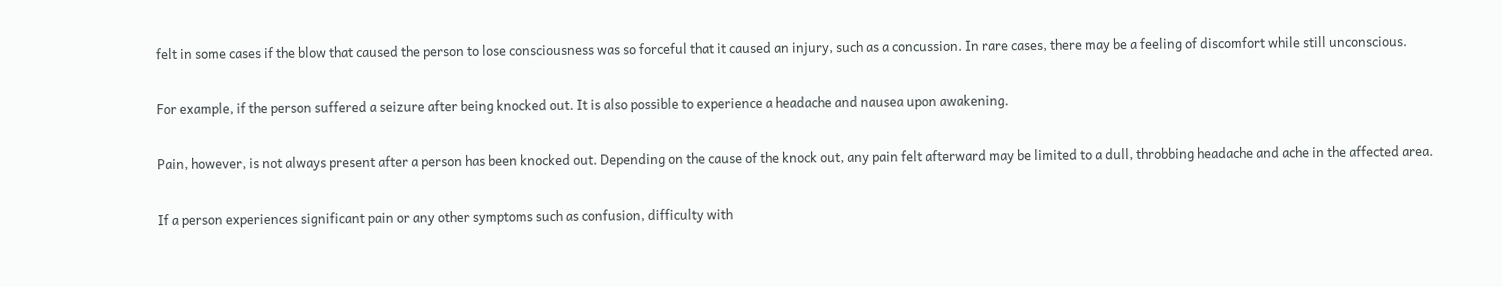felt in some cases if the blow that caused the person to lose consciousness was so forceful that it caused an injury, such as a concussion. In rare cases, there may be a feeling of discomfort while still unconscious.

For example, if the person suffered a seizure after being knocked out. It is also possible to experience a headache and nausea upon awakening.

Pain, however, is not always present after a person has been knocked out. Depending on the cause of the knock out, any pain felt afterward may be limited to a dull, throbbing headache and ache in the affected area.

If a person experiences significant pain or any other symptoms such as confusion, difficulty with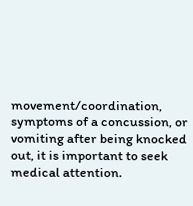movement/coordination, symptoms of a concussion, or vomiting after being knocked out, it is important to seek medical attention.